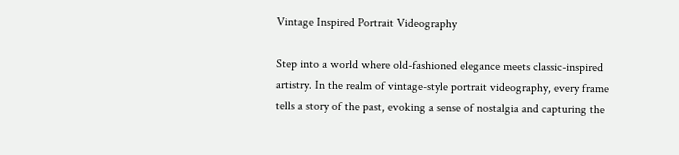Vintage Inspired Portrait Videography

Step into a world where old-fashioned elegance meets classic-inspired artistry. In the realm of vintage-style portrait videography, every frame tells a story of the past, evoking a sense of nostalgia and capturing the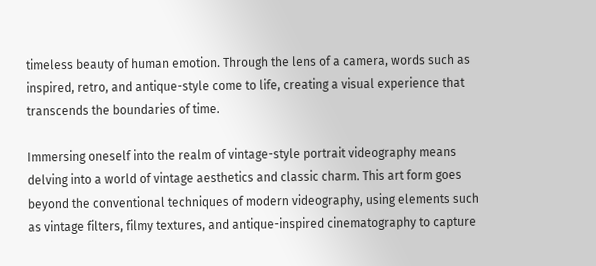timeless beauty of human emotion. Through the lens of a camera, words such as inspired, retro, and antique-style come to life, creating a visual experience that transcends the boundaries of time.

Immersing oneself into the realm of vintage-style portrait videography means delving into a world of vintage aesthetics and classic charm. This art form goes beyond the conventional techniques of modern videography, using elements such as vintage filters, filmy textures, and antique-inspired cinematography to capture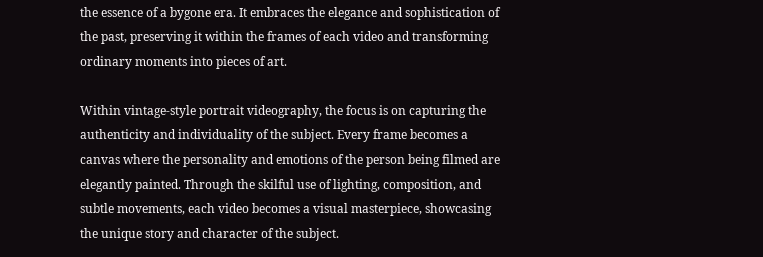the essence of a bygone era. It embraces the elegance and sophistication of the past, preserving it within the frames of each video and transforming ordinary moments into pieces of art.

Within vintage-style portrait videography, the focus is on capturing the authenticity and individuality of the subject. Every frame becomes a canvas where the personality and emotions of the person being filmed are elegantly painted. Through the skilful use of lighting, composition, and subtle movements, each video becomes a visual masterpiece, showcasing the unique story and character of the subject.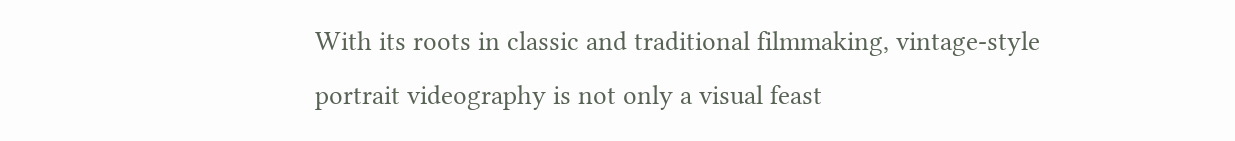With its roots in classic and traditional filmmaking, vintage-style portrait videography is not only a visual feast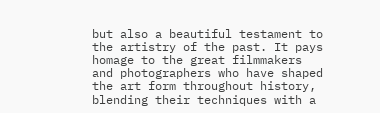but also a beautiful testament to the artistry of the past. It pays homage to the great filmmakers and photographers who have shaped the art form throughout history, blending their techniques with a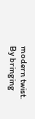modern twist. By bringing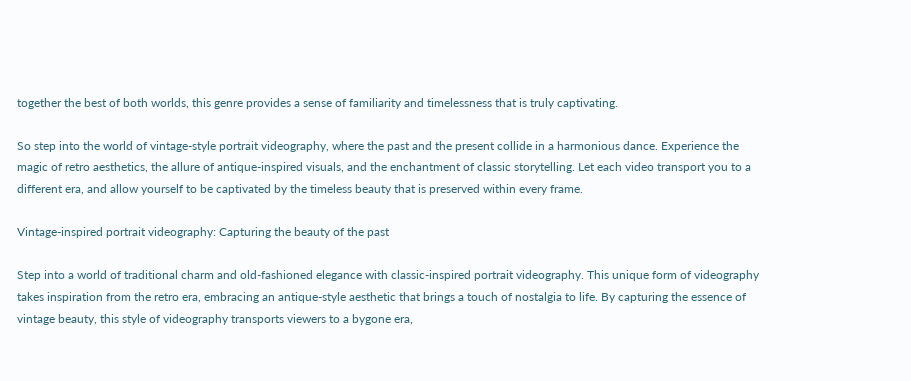together the best of both worlds, this genre provides a sense of familiarity and timelessness that is truly captivating.

So step into the world of vintage-style portrait videography, where the past and the present collide in a harmonious dance. Experience the magic of retro aesthetics, the allure of antique-inspired visuals, and the enchantment of classic storytelling. Let each video transport you to a different era, and allow yourself to be captivated by the timeless beauty that is preserved within every frame.

Vintage-inspired portrait videography: Capturing the beauty of the past

Step into a world of traditional charm and old-fashioned elegance with classic-inspired portrait videography. This unique form of videography takes inspiration from the retro era, embracing an antique-style aesthetic that brings a touch of nostalgia to life. By capturing the essence of vintage beauty, this style of videography transports viewers to a bygone era,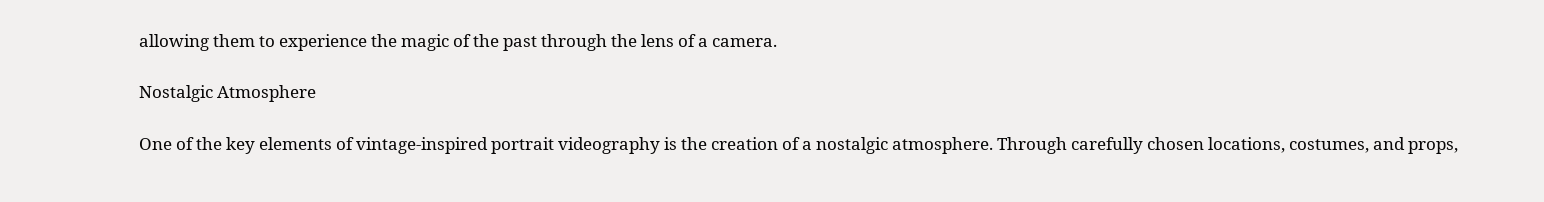allowing them to experience the magic of the past through the lens of a camera.

Nostalgic Atmosphere

One of the key elements of vintage-inspired portrait videography is the creation of a nostalgic atmosphere. Through carefully chosen locations, costumes, and props,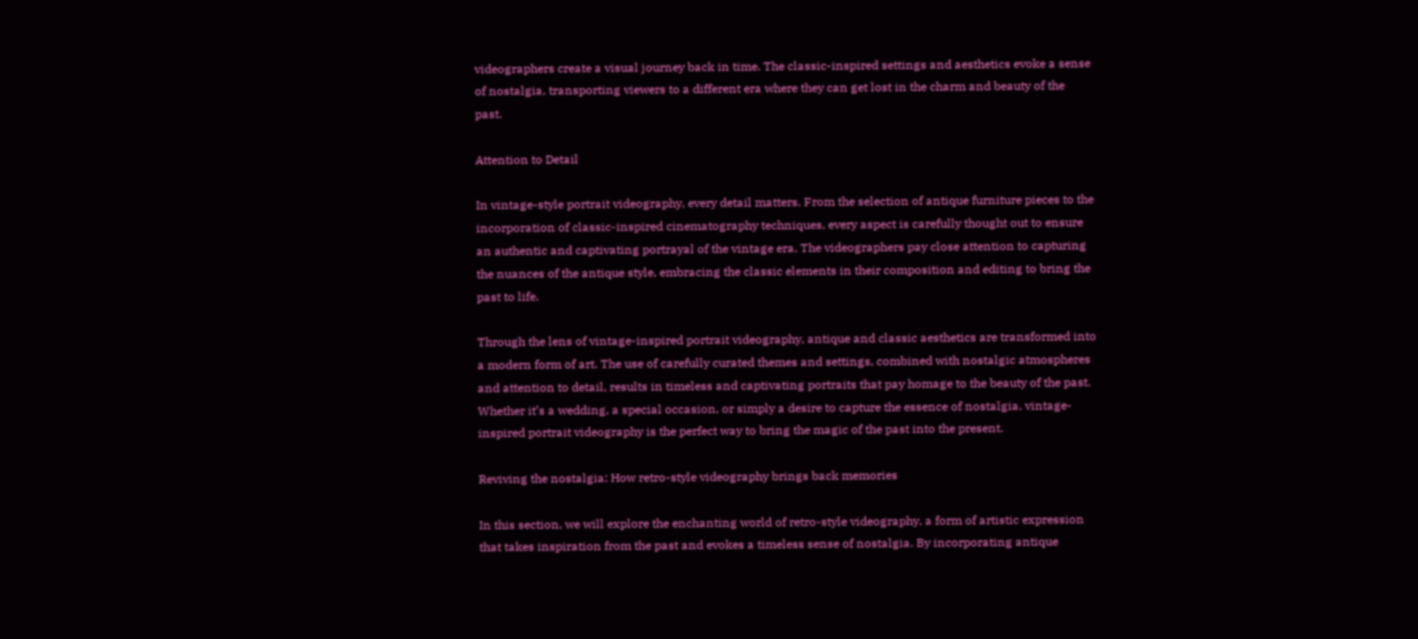videographers create a visual journey back in time. The classic-inspired settings and aesthetics evoke a sense of nostalgia, transporting viewers to a different era where they can get lost in the charm and beauty of the past.

Attention to Detail

In vintage-style portrait videography, every detail matters. From the selection of antique furniture pieces to the incorporation of classic-inspired cinematography techniques, every aspect is carefully thought out to ensure an authentic and captivating portrayal of the vintage era. The videographers pay close attention to capturing the nuances of the antique style, embracing the classic elements in their composition and editing to bring the past to life.

Through the lens of vintage-inspired portrait videography, antique and classic aesthetics are transformed into a modern form of art. The use of carefully curated themes and settings, combined with nostalgic atmospheres and attention to detail, results in timeless and captivating portraits that pay homage to the beauty of the past. Whether it’s a wedding, a special occasion, or simply a desire to capture the essence of nostalgia, vintage-inspired portrait videography is the perfect way to bring the magic of the past into the present.

Reviving the nostalgia: How retro-style videography brings back memories

In this section, we will explore the enchanting world of retro-style videography, a form of artistic expression that takes inspiration from the past and evokes a timeless sense of nostalgia. By incorporating antique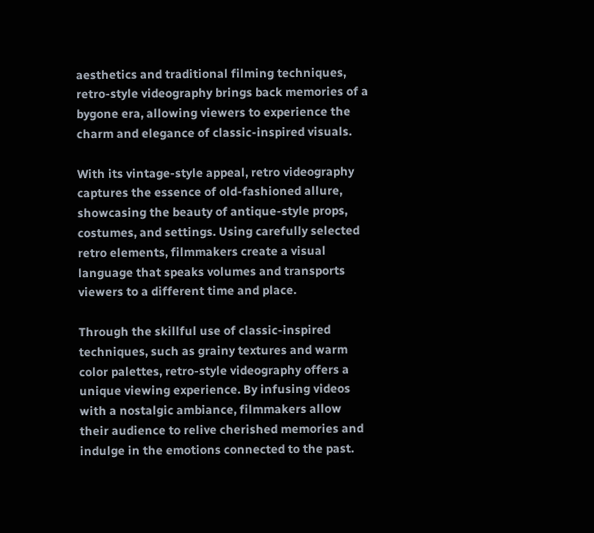aesthetics and traditional filming techniques, retro-style videography brings back memories of a bygone era, allowing viewers to experience the charm and elegance of classic-inspired visuals.

With its vintage-style appeal, retro videography captures the essence of old-fashioned allure, showcasing the beauty of antique-style props, costumes, and settings. Using carefully selected retro elements, filmmakers create a visual language that speaks volumes and transports viewers to a different time and place.

Through the skillful use of classic-inspired techniques, such as grainy textures and warm color palettes, retro-style videography offers a unique viewing experience. By infusing videos with a nostalgic ambiance, filmmakers allow their audience to relive cherished memories and indulge in the emotions connected to the past.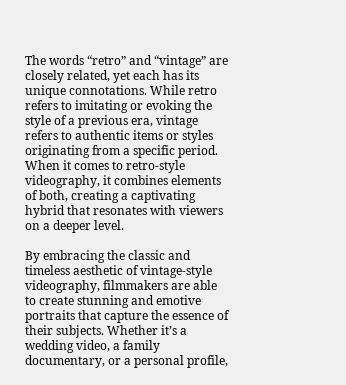The words “retro” and “vintage” are closely related, yet each has its unique connotations. While retro refers to imitating or evoking the style of a previous era, vintage refers to authentic items or styles originating from a specific period. When it comes to retro-style videography, it combines elements of both, creating a captivating hybrid that resonates with viewers on a deeper level.

By embracing the classic and timeless aesthetic of vintage-style videography, filmmakers are able to create stunning and emotive portraits that capture the essence of their subjects. Whether it’s a wedding video, a family documentary, or a personal profile,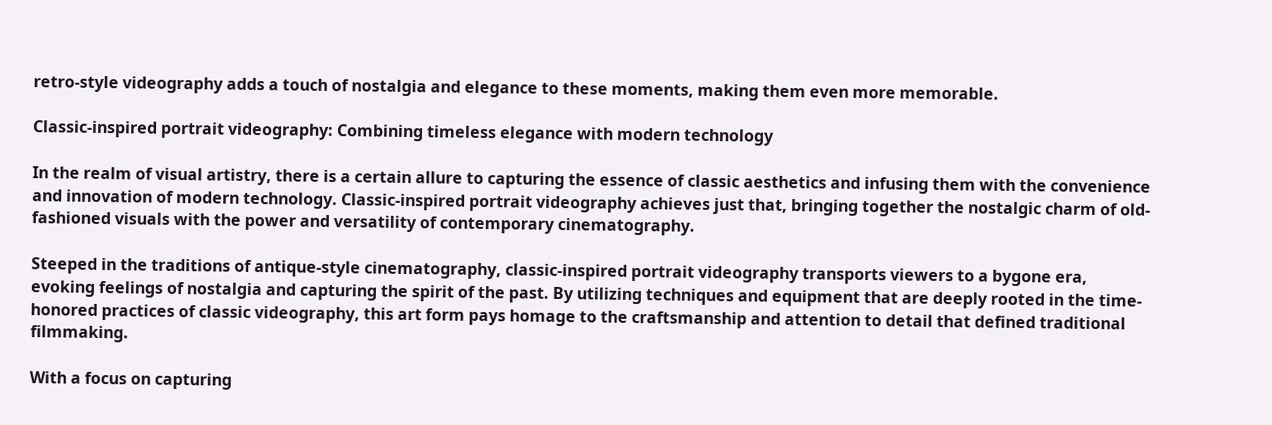retro-style videography adds a touch of nostalgia and elegance to these moments, making them even more memorable.

Classic-inspired portrait videography: Combining timeless elegance with modern technology

In the realm of visual artistry, there is a certain allure to capturing the essence of classic aesthetics and infusing them with the convenience and innovation of modern technology. Classic-inspired portrait videography achieves just that, bringing together the nostalgic charm of old-fashioned visuals with the power and versatility of contemporary cinematography.

Steeped in the traditions of antique-style cinematography, classic-inspired portrait videography transports viewers to a bygone era, evoking feelings of nostalgia and capturing the spirit of the past. By utilizing techniques and equipment that are deeply rooted in the time-honored practices of classic videography, this art form pays homage to the craftsmanship and attention to detail that defined traditional filmmaking.

With a focus on capturing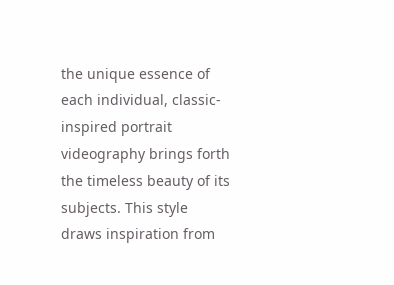the unique essence of each individual, classic-inspired portrait videography brings forth the timeless beauty of its subjects. This style draws inspiration from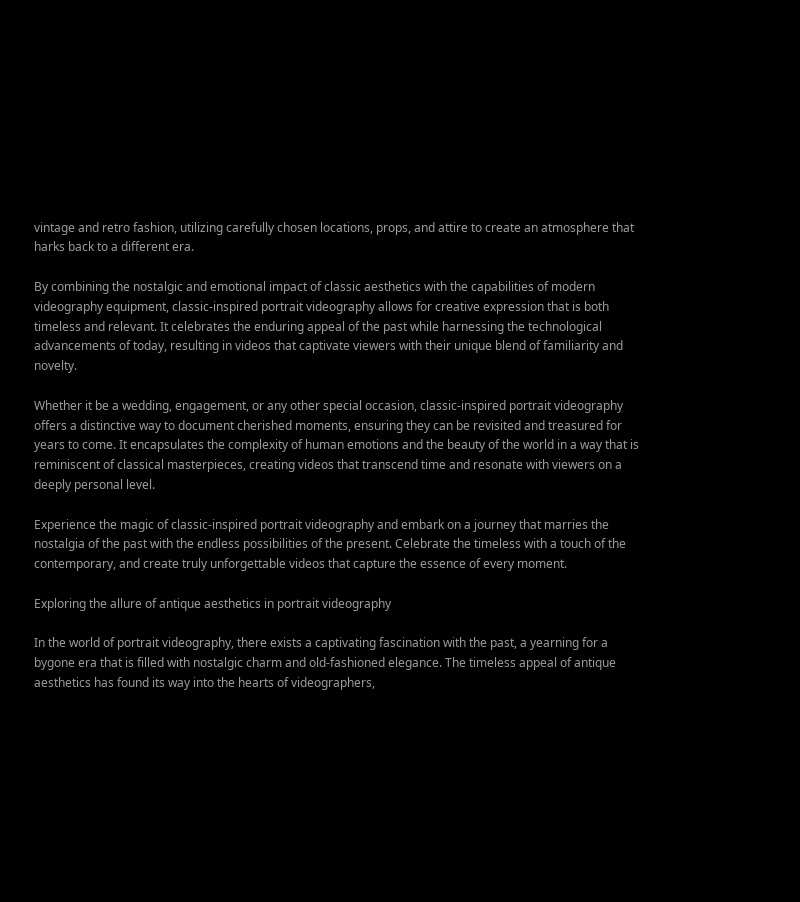vintage and retro fashion, utilizing carefully chosen locations, props, and attire to create an atmosphere that harks back to a different era.

By combining the nostalgic and emotional impact of classic aesthetics with the capabilities of modern videography equipment, classic-inspired portrait videography allows for creative expression that is both timeless and relevant. It celebrates the enduring appeal of the past while harnessing the technological advancements of today, resulting in videos that captivate viewers with their unique blend of familiarity and novelty.

Whether it be a wedding, engagement, or any other special occasion, classic-inspired portrait videography offers a distinctive way to document cherished moments, ensuring they can be revisited and treasured for years to come. It encapsulates the complexity of human emotions and the beauty of the world in a way that is reminiscent of classical masterpieces, creating videos that transcend time and resonate with viewers on a deeply personal level.

Experience the magic of classic-inspired portrait videography and embark on a journey that marries the nostalgia of the past with the endless possibilities of the present. Celebrate the timeless with a touch of the contemporary, and create truly unforgettable videos that capture the essence of every moment.

Exploring the allure of antique aesthetics in portrait videography

In the world of portrait videography, there exists a captivating fascination with the past, a yearning for a bygone era that is filled with nostalgic charm and old-fashioned elegance. The timeless appeal of antique aesthetics has found its way into the hearts of videographers,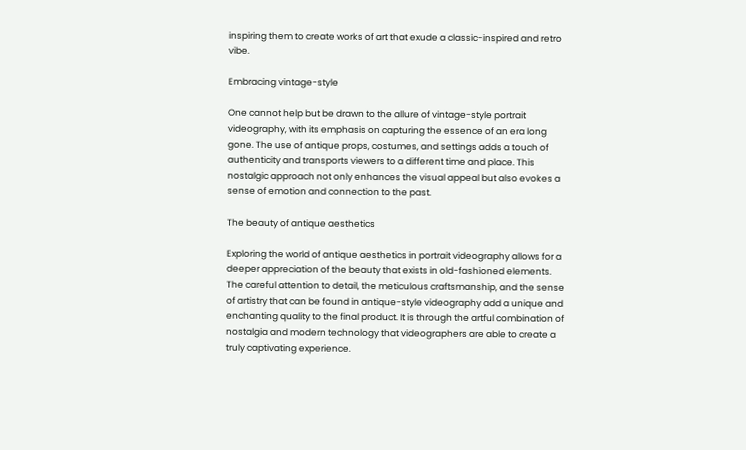inspiring them to create works of art that exude a classic-inspired and retro vibe.

Embracing vintage-style

One cannot help but be drawn to the allure of vintage-style portrait videography, with its emphasis on capturing the essence of an era long gone. The use of antique props, costumes, and settings adds a touch of authenticity and transports viewers to a different time and place. This nostalgic approach not only enhances the visual appeal but also evokes a sense of emotion and connection to the past.

The beauty of antique aesthetics

Exploring the world of antique aesthetics in portrait videography allows for a deeper appreciation of the beauty that exists in old-fashioned elements. The careful attention to detail, the meticulous craftsmanship, and the sense of artistry that can be found in antique-style videography add a unique and enchanting quality to the final product. It is through the artful combination of nostalgia and modern technology that videographers are able to create a truly captivating experience.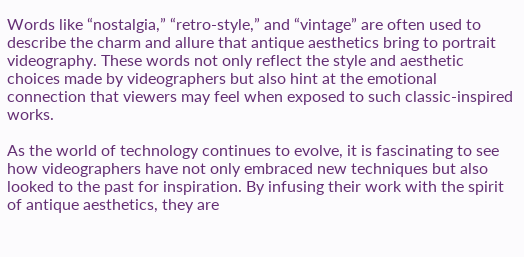Words like “nostalgia,” “retro-style,” and “vintage” are often used to describe the charm and allure that antique aesthetics bring to portrait videography. These words not only reflect the style and aesthetic choices made by videographers but also hint at the emotional connection that viewers may feel when exposed to such classic-inspired works.

As the world of technology continues to evolve, it is fascinating to see how videographers have not only embraced new techniques but also looked to the past for inspiration. By infusing their work with the spirit of antique aesthetics, they are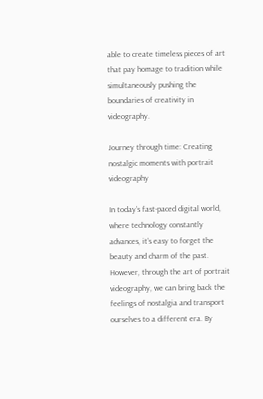able to create timeless pieces of art that pay homage to tradition while simultaneously pushing the boundaries of creativity in videography.

Journey through time: Creating nostalgic moments with portrait videography

In today’s fast-paced digital world, where technology constantly advances, it’s easy to forget the beauty and charm of the past. However, through the art of portrait videography, we can bring back the feelings of nostalgia and transport ourselves to a different era. By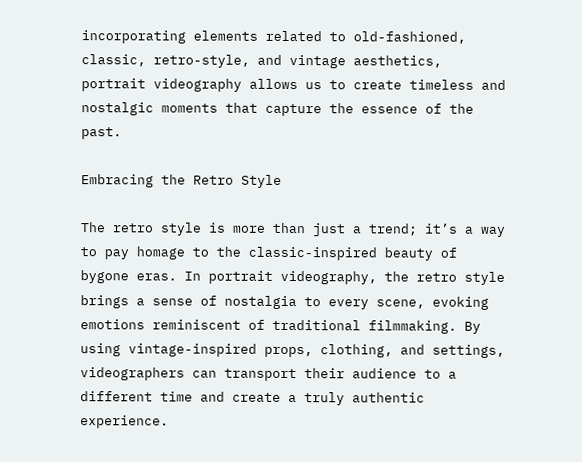incorporating elements related to old-fashioned, classic, retro-style, and vintage aesthetics, portrait videography allows us to create timeless and nostalgic moments that capture the essence of the past.

Embracing the Retro Style

The retro style is more than just a trend; it’s a way to pay homage to the classic-inspired beauty of bygone eras. In portrait videography, the retro style brings a sense of nostalgia to every scene, evoking emotions reminiscent of traditional filmmaking. By using vintage-inspired props, clothing, and settings, videographers can transport their audience to a different time and create a truly authentic experience.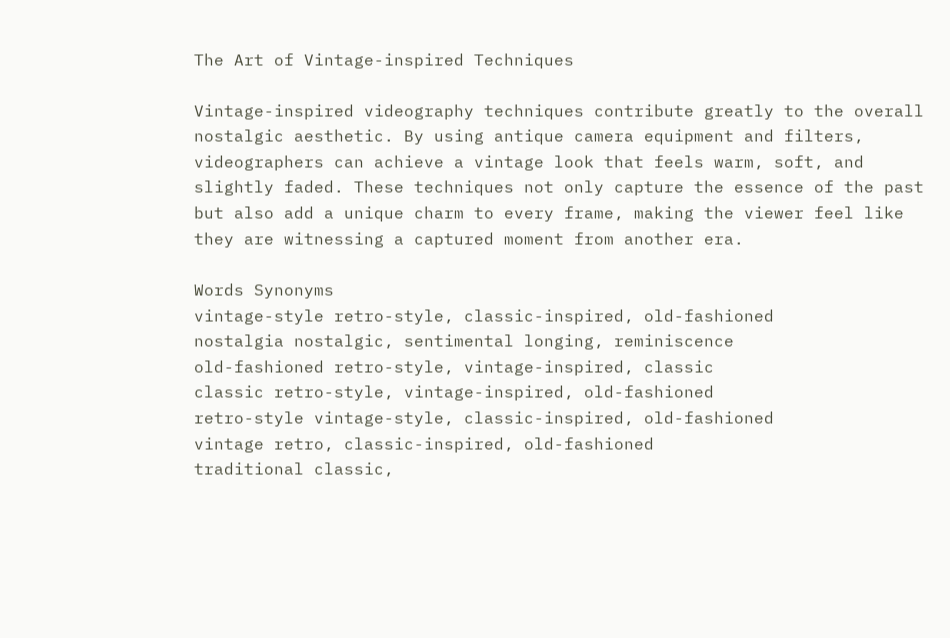The Art of Vintage-inspired Techniques

Vintage-inspired videography techniques contribute greatly to the overall nostalgic aesthetic. By using antique camera equipment and filters, videographers can achieve a vintage look that feels warm, soft, and slightly faded. These techniques not only capture the essence of the past but also add a unique charm to every frame, making the viewer feel like they are witnessing a captured moment from another era.

Words Synonyms
vintage-style retro-style, classic-inspired, old-fashioned
nostalgia nostalgic, sentimental longing, reminiscence
old-fashioned retro-style, vintage-inspired, classic
classic retro-style, vintage-inspired, old-fashioned
retro-style vintage-style, classic-inspired, old-fashioned
vintage retro, classic-inspired, old-fashioned
traditional classic,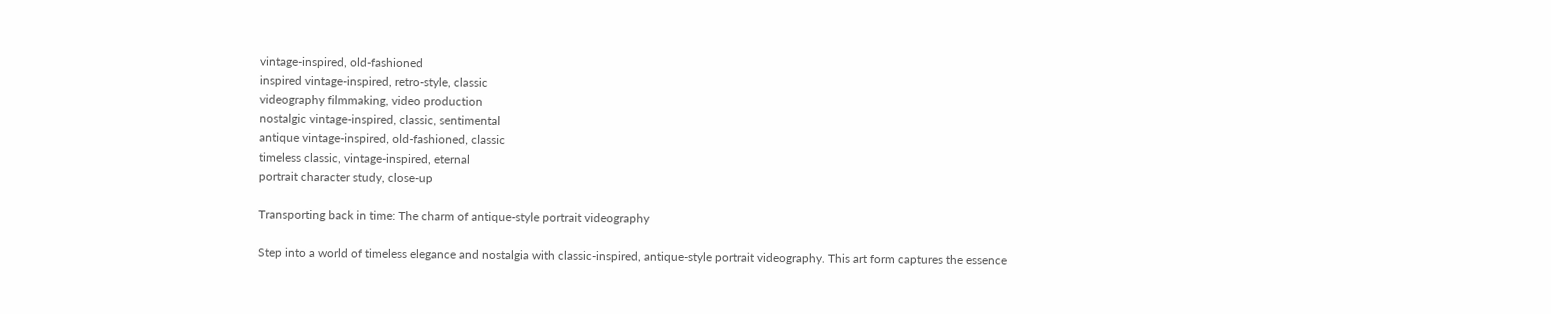vintage-inspired, old-fashioned
inspired vintage-inspired, retro-style, classic
videography filmmaking, video production
nostalgic vintage-inspired, classic, sentimental
antique vintage-inspired, old-fashioned, classic
timeless classic, vintage-inspired, eternal
portrait character study, close-up

Transporting back in time: The charm of antique-style portrait videography

Step into a world of timeless elegance and nostalgia with classic-inspired, antique-style portrait videography. This art form captures the essence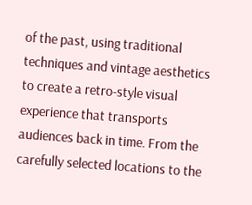of the past, using traditional techniques and vintage aesthetics to create a retro-style visual experience that transports audiences back in time. From the carefully selected locations to the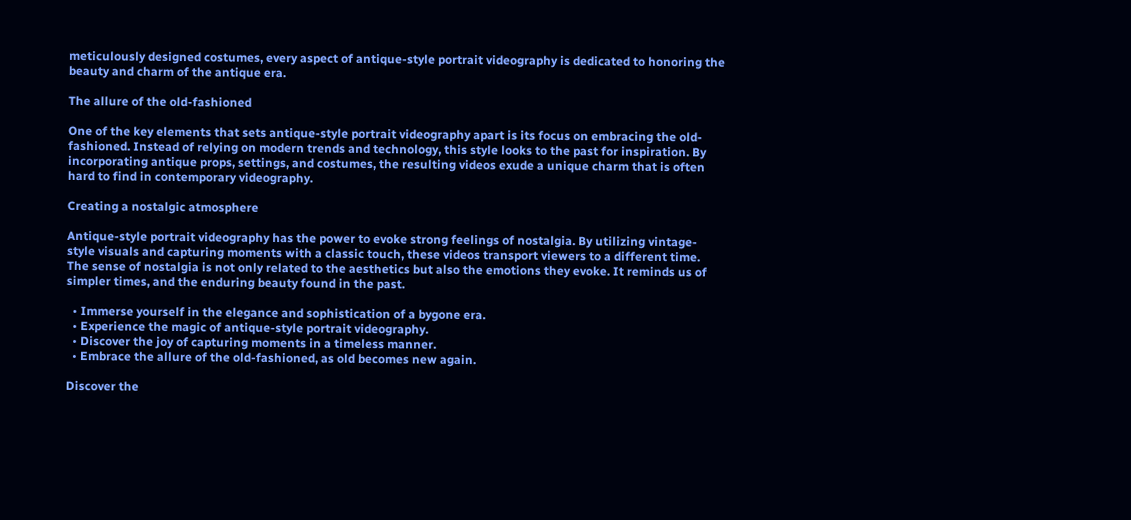meticulously designed costumes, every aspect of antique-style portrait videography is dedicated to honoring the beauty and charm of the antique era.

The allure of the old-fashioned

One of the key elements that sets antique-style portrait videography apart is its focus on embracing the old-fashioned. Instead of relying on modern trends and technology, this style looks to the past for inspiration. By incorporating antique props, settings, and costumes, the resulting videos exude a unique charm that is often hard to find in contemporary videography.

Creating a nostalgic atmosphere

Antique-style portrait videography has the power to evoke strong feelings of nostalgia. By utilizing vintage-style visuals and capturing moments with a classic touch, these videos transport viewers to a different time. The sense of nostalgia is not only related to the aesthetics but also the emotions they evoke. It reminds us of simpler times, and the enduring beauty found in the past.

  • Immerse yourself in the elegance and sophistication of a bygone era.
  • Experience the magic of antique-style portrait videography.
  • Discover the joy of capturing moments in a timeless manner.
  • Embrace the allure of the old-fashioned, as old becomes new again.

Discover the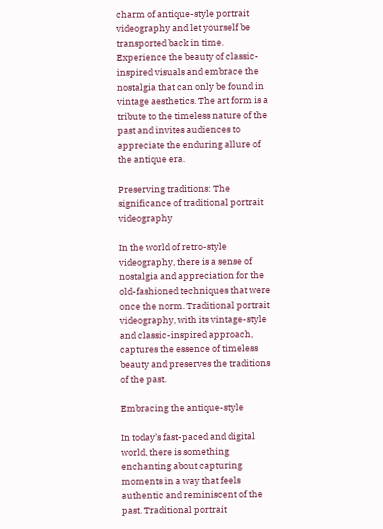charm of antique-style portrait videography and let yourself be transported back in time. Experience the beauty of classic-inspired visuals and embrace the nostalgia that can only be found in vintage aesthetics. The art form is a tribute to the timeless nature of the past and invites audiences to appreciate the enduring allure of the antique era.

Preserving traditions: The significance of traditional portrait videography

In the world of retro-style videography, there is a sense of nostalgia and appreciation for the old-fashioned techniques that were once the norm. Traditional portrait videography, with its vintage-style and classic-inspired approach, captures the essence of timeless beauty and preserves the traditions of the past.

Embracing the antique-style

In today’s fast-paced and digital world, there is something enchanting about capturing moments in a way that feels authentic and reminiscent of the past. Traditional portrait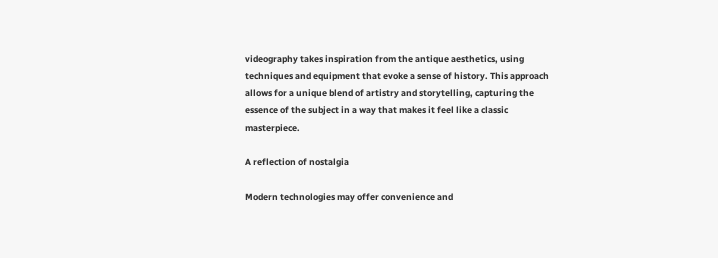videography takes inspiration from the antique aesthetics, using techniques and equipment that evoke a sense of history. This approach allows for a unique blend of artistry and storytelling, capturing the essence of the subject in a way that makes it feel like a classic masterpiece.

A reflection of nostalgia

Modern technologies may offer convenience and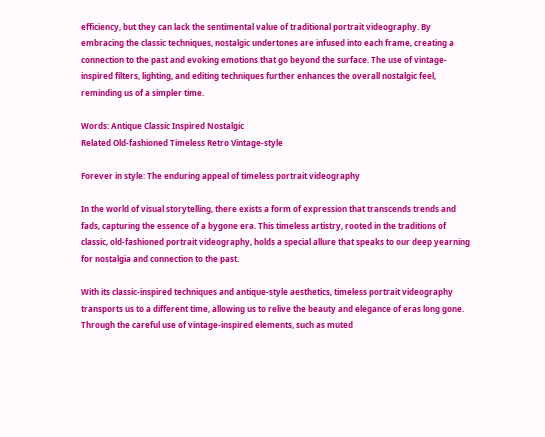efficiency, but they can lack the sentimental value of traditional portrait videography. By embracing the classic techniques, nostalgic undertones are infused into each frame, creating a connection to the past and evoking emotions that go beyond the surface. The use of vintage-inspired filters, lighting, and editing techniques further enhances the overall nostalgic feel, reminding us of a simpler time.

Words: Antique Classic Inspired Nostalgic
Related Old-fashioned Timeless Retro Vintage-style

Forever in style: The enduring appeal of timeless portrait videography

In the world of visual storytelling, there exists a form of expression that transcends trends and fads, capturing the essence of a bygone era. This timeless artistry, rooted in the traditions of classic, old-fashioned portrait videography, holds a special allure that speaks to our deep yearning for nostalgia and connection to the past.

With its classic-inspired techniques and antique-style aesthetics, timeless portrait videography transports us to a different time, allowing us to relive the beauty and elegance of eras long gone. Through the careful use of vintage-inspired elements, such as muted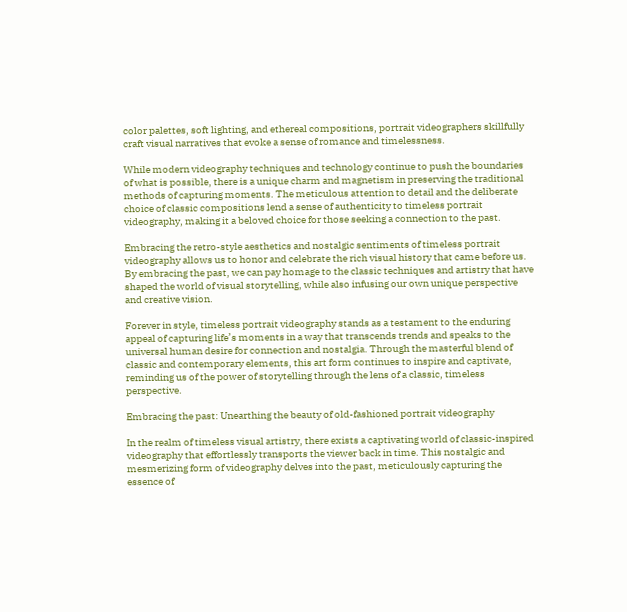color palettes, soft lighting, and ethereal compositions, portrait videographers skillfully craft visual narratives that evoke a sense of romance and timelessness.

While modern videography techniques and technology continue to push the boundaries of what is possible, there is a unique charm and magnetism in preserving the traditional methods of capturing moments. The meticulous attention to detail and the deliberate choice of classic compositions lend a sense of authenticity to timeless portrait videography, making it a beloved choice for those seeking a connection to the past.

Embracing the retro-style aesthetics and nostalgic sentiments of timeless portrait videography allows us to honor and celebrate the rich visual history that came before us. By embracing the past, we can pay homage to the classic techniques and artistry that have shaped the world of visual storytelling, while also infusing our own unique perspective and creative vision.

Forever in style, timeless portrait videography stands as a testament to the enduring appeal of capturing life’s moments in a way that transcends trends and speaks to the universal human desire for connection and nostalgia. Through the masterful blend of classic and contemporary elements, this art form continues to inspire and captivate, reminding us of the power of storytelling through the lens of a classic, timeless perspective.

Embracing the past: Unearthing the beauty of old-fashioned portrait videography

In the realm of timeless visual artistry, there exists a captivating world of classic-inspired videography that effortlessly transports the viewer back in time. This nostalgic and mesmerizing form of videography delves into the past, meticulously capturing the essence of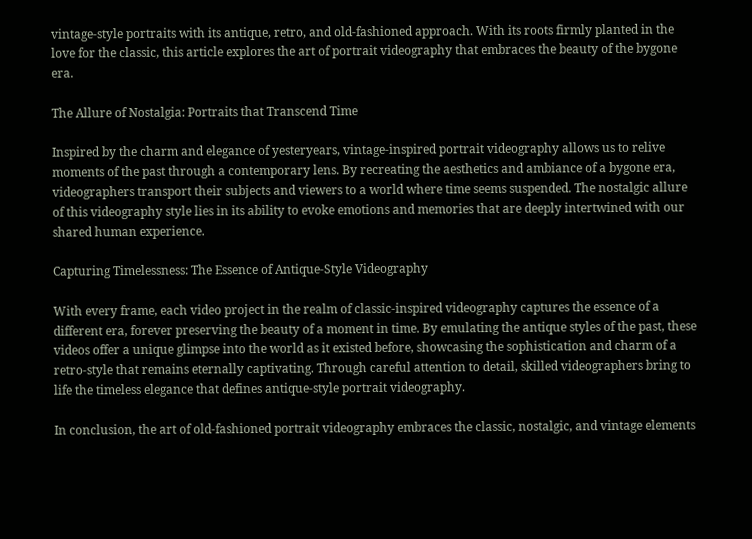vintage-style portraits with its antique, retro, and old-fashioned approach. With its roots firmly planted in the love for the classic, this article explores the art of portrait videography that embraces the beauty of the bygone era.

The Allure of Nostalgia: Portraits that Transcend Time

Inspired by the charm and elegance of yesteryears, vintage-inspired portrait videography allows us to relive moments of the past through a contemporary lens. By recreating the aesthetics and ambiance of a bygone era, videographers transport their subjects and viewers to a world where time seems suspended. The nostalgic allure of this videography style lies in its ability to evoke emotions and memories that are deeply intertwined with our shared human experience.

Capturing Timelessness: The Essence of Antique-Style Videography

With every frame, each video project in the realm of classic-inspired videography captures the essence of a different era, forever preserving the beauty of a moment in time. By emulating the antique styles of the past, these videos offer a unique glimpse into the world as it existed before, showcasing the sophistication and charm of a retro-style that remains eternally captivating. Through careful attention to detail, skilled videographers bring to life the timeless elegance that defines antique-style portrait videography.

In conclusion, the art of old-fashioned portrait videography embraces the classic, nostalgic, and vintage elements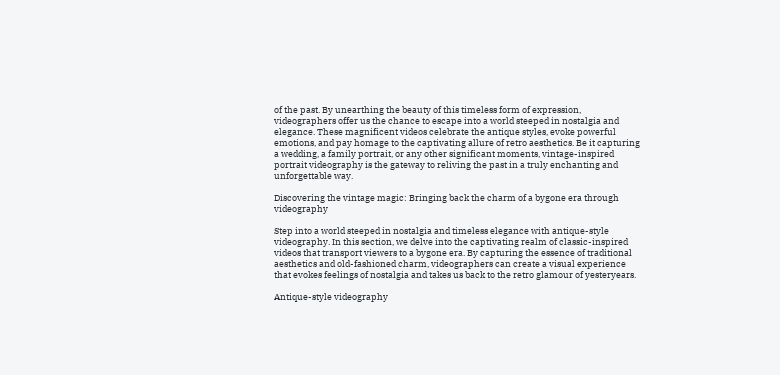of the past. By unearthing the beauty of this timeless form of expression, videographers offer us the chance to escape into a world steeped in nostalgia and elegance. These magnificent videos celebrate the antique styles, evoke powerful emotions, and pay homage to the captivating allure of retro aesthetics. Be it capturing a wedding, a family portrait, or any other significant moments, vintage-inspired portrait videography is the gateway to reliving the past in a truly enchanting and unforgettable way.

Discovering the vintage magic: Bringing back the charm of a bygone era through videography

Step into a world steeped in nostalgia and timeless elegance with antique-style videography. In this section, we delve into the captivating realm of classic-inspired videos that transport viewers to a bygone era. By capturing the essence of traditional aesthetics and old-fashioned charm, videographers can create a visual experience that evokes feelings of nostalgia and takes us back to the retro glamour of yesteryears.

Antique-style videography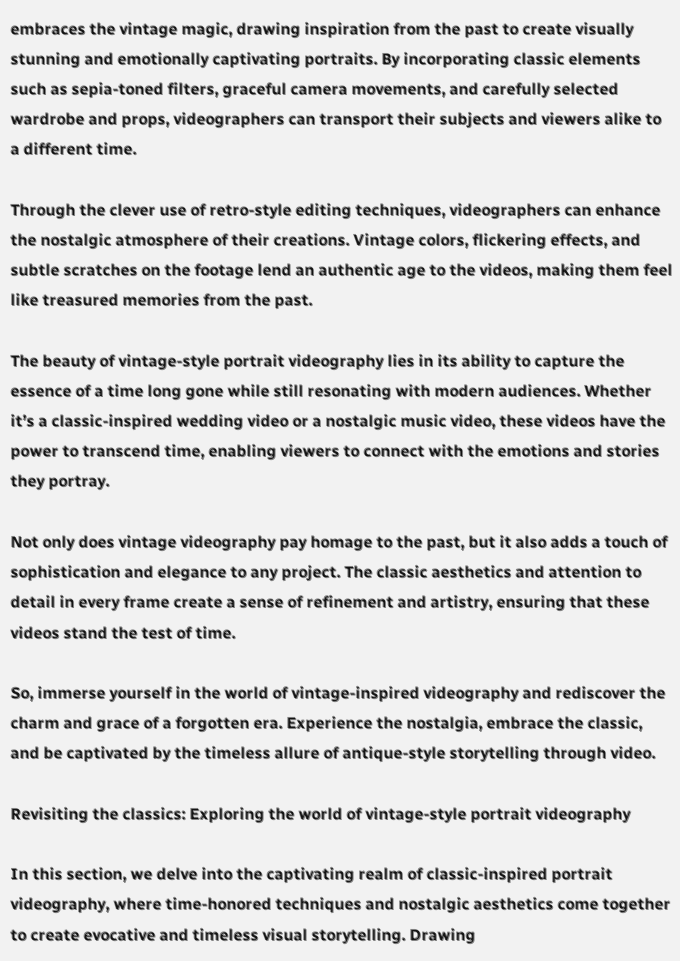embraces the vintage magic, drawing inspiration from the past to create visually stunning and emotionally captivating portraits. By incorporating classic elements such as sepia-toned filters, graceful camera movements, and carefully selected wardrobe and props, videographers can transport their subjects and viewers alike to a different time.

Through the clever use of retro-style editing techniques, videographers can enhance the nostalgic atmosphere of their creations. Vintage colors, flickering effects, and subtle scratches on the footage lend an authentic age to the videos, making them feel like treasured memories from the past.

The beauty of vintage-style portrait videography lies in its ability to capture the essence of a time long gone while still resonating with modern audiences. Whether it’s a classic-inspired wedding video or a nostalgic music video, these videos have the power to transcend time, enabling viewers to connect with the emotions and stories they portray.

Not only does vintage videography pay homage to the past, but it also adds a touch of sophistication and elegance to any project. The classic aesthetics and attention to detail in every frame create a sense of refinement and artistry, ensuring that these videos stand the test of time.

So, immerse yourself in the world of vintage-inspired videography and rediscover the charm and grace of a forgotten era. Experience the nostalgia, embrace the classic, and be captivated by the timeless allure of antique-style storytelling through video.

Revisiting the classics: Exploring the world of vintage-style portrait videography

In this section, we delve into the captivating realm of classic-inspired portrait videography, where time-honored techniques and nostalgic aesthetics come together to create evocative and timeless visual storytelling. Drawing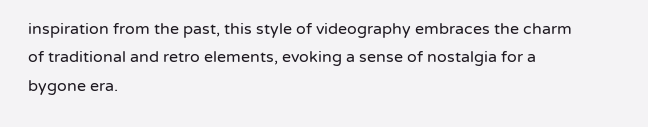inspiration from the past, this style of videography embraces the charm of traditional and retro elements, evoking a sense of nostalgia for a bygone era.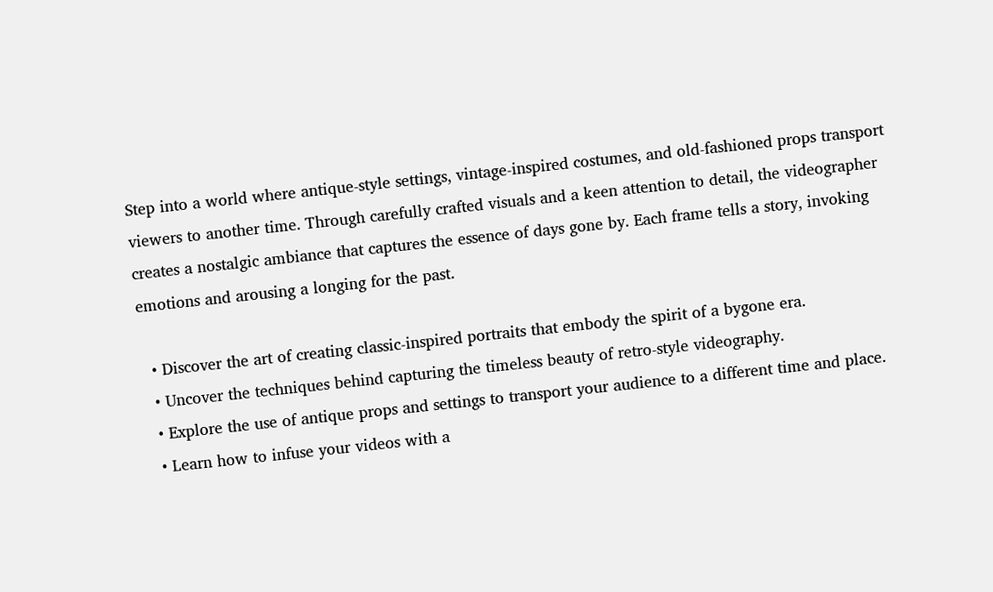Step into a world where antique-style settings, vintage-inspired costumes, and old-fashioned props transport viewers to another time. Through carefully crafted visuals and a keen attention to detail, the videographer creates a nostalgic ambiance that captures the essence of days gone by. Each frame tells a story, invoking emotions and arousing a longing for the past.

  • Discover the art of creating classic-inspired portraits that embody the spirit of a bygone era.
  • Uncover the techniques behind capturing the timeless beauty of retro-style videography.
  • Explore the use of antique props and settings to transport your audience to a different time and place.
  • Learn how to infuse your videos with a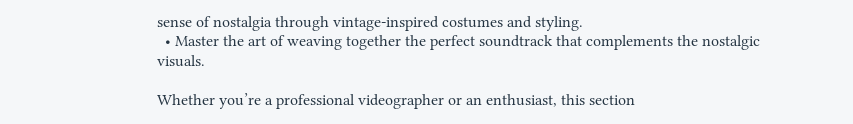sense of nostalgia through vintage-inspired costumes and styling.
  • Master the art of weaving together the perfect soundtrack that complements the nostalgic visuals.

Whether you’re a professional videographer or an enthusiast, this section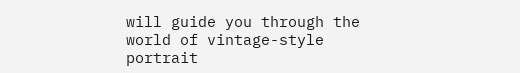will guide you through the world of vintage-style portrait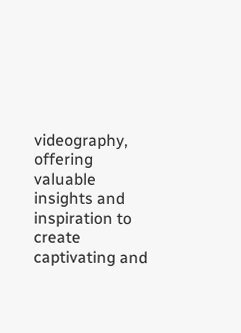videography, offering valuable insights and inspiration to create captivating and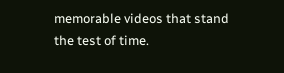memorable videos that stand the test of time.